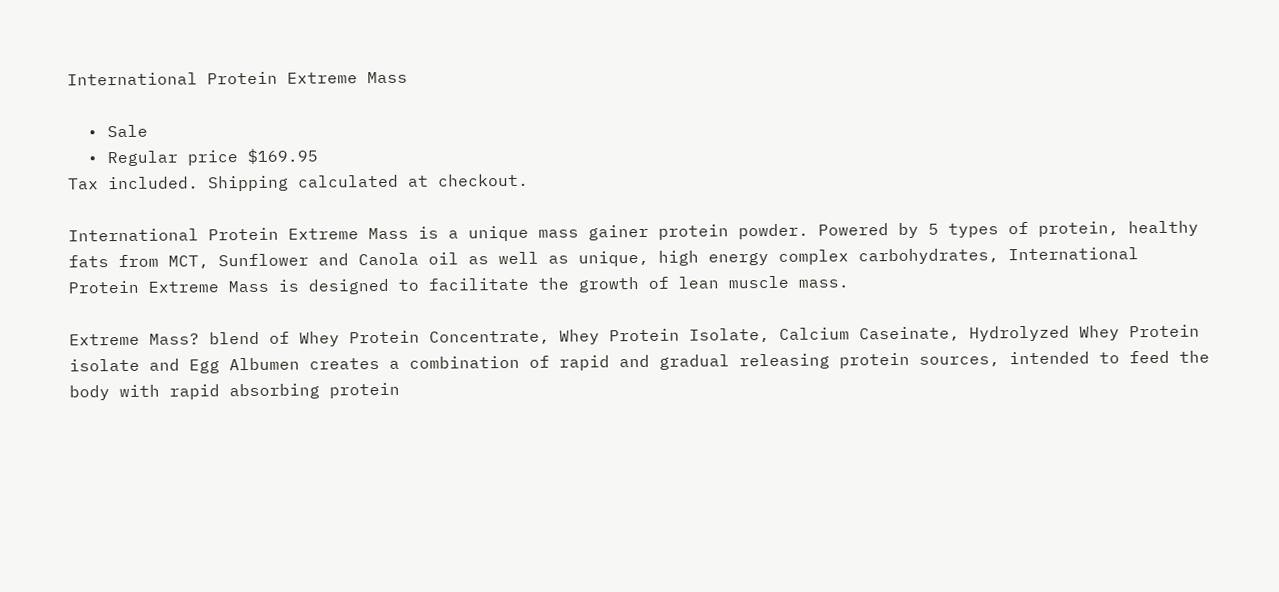International Protein Extreme Mass

  • Sale
  • Regular price $169.95
Tax included. Shipping calculated at checkout.

International Protein Extreme Mass is a unique mass gainer protein powder. Powered by 5 types of protein, healthy fats from MCT, Sunflower and Canola oil as well as unique, high energy complex carbohydrates, International Protein Extreme Mass is designed to facilitate the growth of lean muscle mass.

Extreme Mass? blend of Whey Protein Concentrate, Whey Protein Isolate, Calcium Caseinate, Hydrolyzed Whey Protein isolate and Egg Albumen creates a combination of rapid and gradual releasing protein sources, intended to feed the body with rapid absorbing protein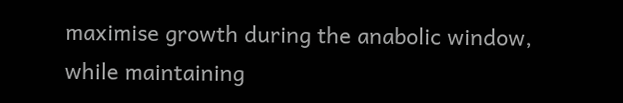maximise growth during the anabolic window, while maintaining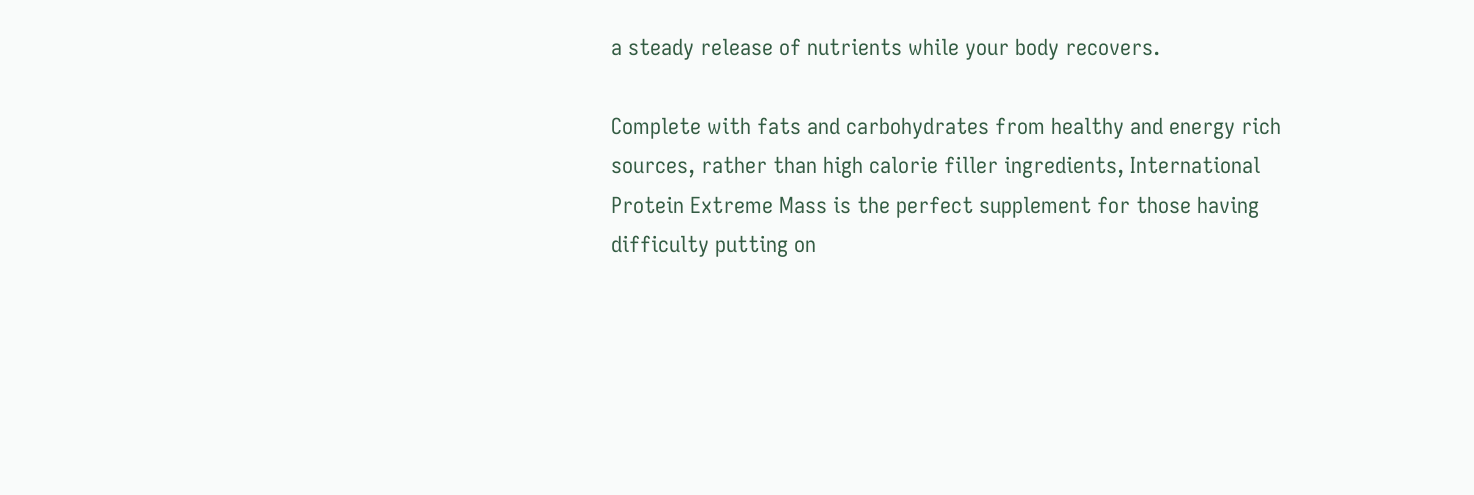a steady release of nutrients while your body recovers.

Complete with fats and carbohydrates from healthy and energy rich sources, rather than high calorie filler ingredients, International Protein Extreme Mass is the perfect supplement for those having difficulty putting on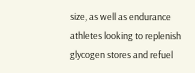size, as well as endurance athletes looking to replenish glycogen stores and refuel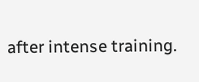after intense training.